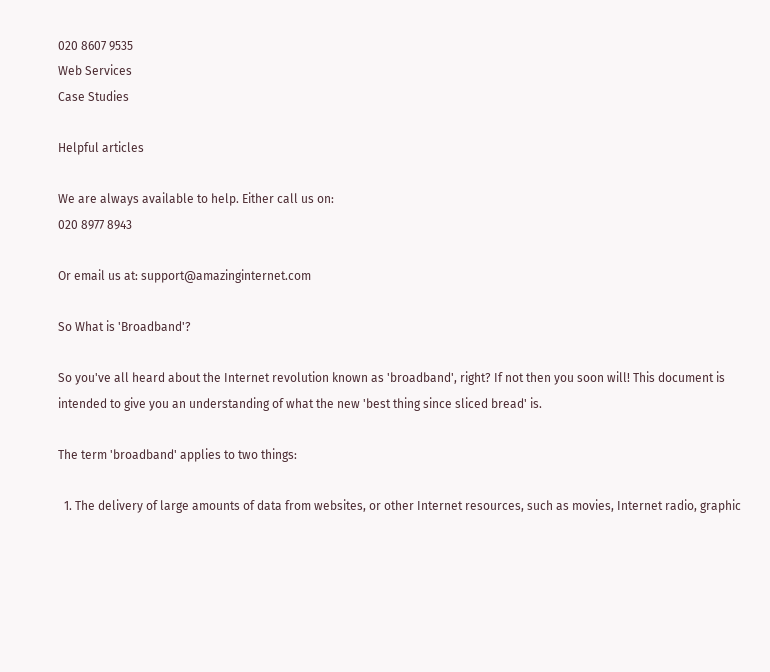020 8607 9535
Web Services
Case Studies

Helpful articles

We are always available to help. Either call us on:
020 8977 8943

Or email us at: support@amazinginternet.com

So What is 'Broadband'?

So you've all heard about the Internet revolution known as 'broadband', right? If not then you soon will! This document is intended to give you an understanding of what the new 'best thing since sliced bread' is.

The term 'broadband' applies to two things:

  1. The delivery of large amounts of data from websites, or other Internet resources, such as movies, Internet radio, graphic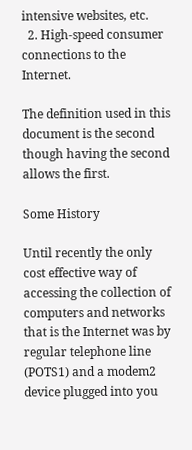intensive websites, etc.
  2. High-speed consumer connections to the Internet.

The definition used in this document is the second though having the second allows the first.

Some History

Until recently the only cost effective way of accessing the collection of computers and networks that is the Internet was by regular telephone line (POTS1) and a modem2 device plugged into you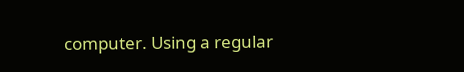computer. Using a regular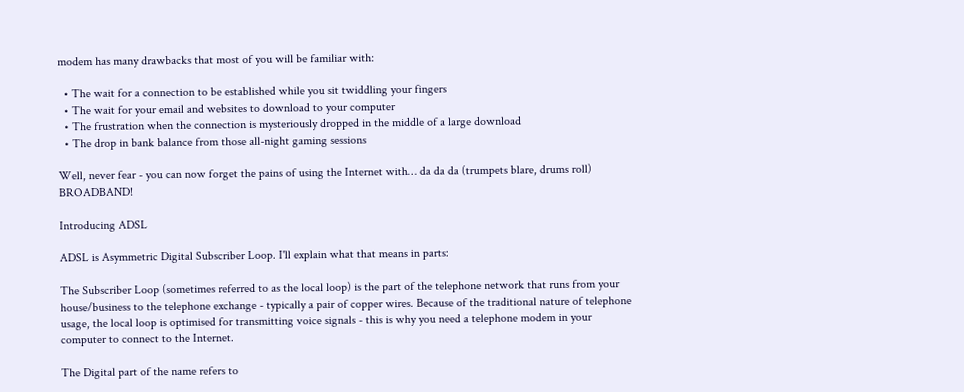modem has many drawbacks that most of you will be familiar with:

  • The wait for a connection to be established while you sit twiddling your fingers
  • The wait for your email and websites to download to your computer
  • The frustration when the connection is mysteriously dropped in the middle of a large download
  • The drop in bank balance from those all-night gaming sessions

Well, never fear - you can now forget the pains of using the Internet with… da da da (trumpets blare, drums roll) BROADBAND!

Introducing ADSL

ADSL is Asymmetric Digital Subscriber Loop. I'll explain what that means in parts:

The Subscriber Loop (sometimes referred to as the local loop) is the part of the telephone network that runs from your house/business to the telephone exchange - typically a pair of copper wires. Because of the traditional nature of telephone usage, the local loop is optimised for transmitting voice signals - this is why you need a telephone modem in your computer to connect to the Internet.

The Digital part of the name refers to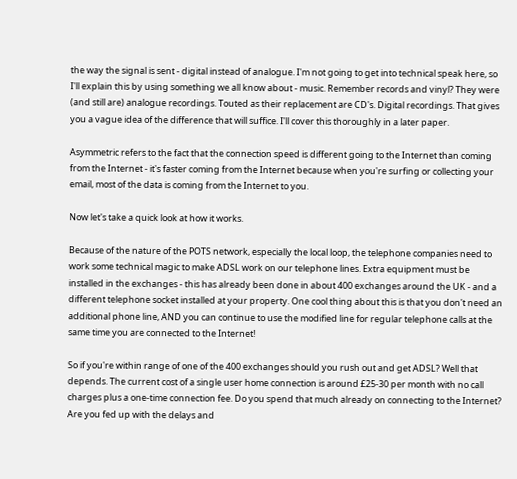the way the signal is sent - digital instead of analogue. I'm not going to get into technical speak here, so I'll explain this by using something we all know about - music. Remember records and vinyl? They were (and still are) analogue recordings. Touted as their replacement are CD's. Digital recordings. That gives you a vague idea of the difference that will suffice. I'll cover this thoroughly in a later paper.

Asymmetric refers to the fact that the connection speed is different going to the Internet than coming from the Internet - it's faster coming from the Internet because when you're surfing or collecting your email, most of the data is coming from the Internet to you.

Now let's take a quick look at how it works.

Because of the nature of the POTS network, especially the local loop, the telephone companies need to work some technical magic to make ADSL work on our telephone lines. Extra equipment must be installed in the exchanges - this has already been done in about 400 exchanges around the UK - and a different telephone socket installed at your property. One cool thing about this is that you don't need an additional phone line, AND you can continue to use the modified line for regular telephone calls at the same time you are connected to the Internet!

So if you're within range of one of the 400 exchanges should you rush out and get ADSL? Well that depends. The current cost of a single user home connection is around £25-30 per month with no call charges plus a one-time connection fee. Do you spend that much already on connecting to the Internet? Are you fed up with the delays and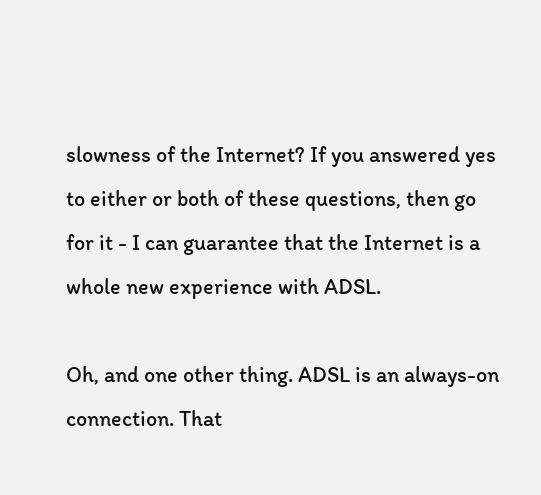slowness of the Internet? If you answered yes to either or both of these questions, then go for it - I can guarantee that the Internet is a whole new experience with ADSL.

Oh, and one other thing. ADSL is an always-on connection. That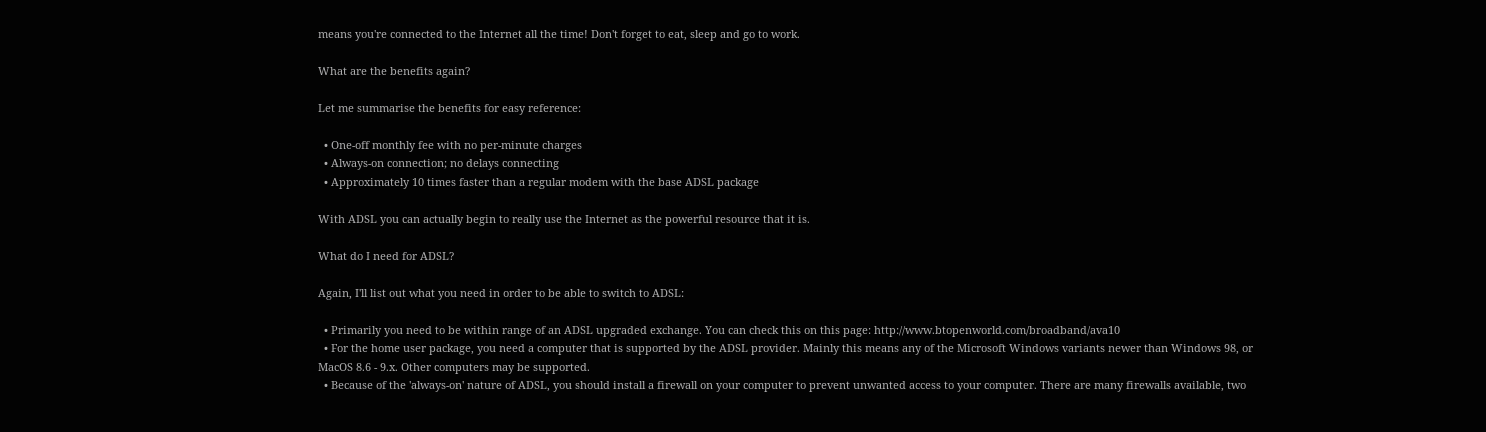means you're connected to the Internet all the time! Don't forget to eat, sleep and go to work.

What are the benefits again?

Let me summarise the benefits for easy reference:

  • One-off monthly fee with no per-minute charges
  • Always-on connection; no delays connecting
  • Approximately 10 times faster than a regular modem with the base ADSL package

With ADSL you can actually begin to really use the Internet as the powerful resource that it is.

What do I need for ADSL?

Again, I'll list out what you need in order to be able to switch to ADSL:

  • Primarily you need to be within range of an ADSL upgraded exchange. You can check this on this page: http://www.btopenworld.com/broadband/ava10
  • For the home user package, you need a computer that is supported by the ADSL provider. Mainly this means any of the Microsoft Windows variants newer than Windows 98, or MacOS 8.6 - 9.x. Other computers may be supported.
  • Because of the 'always-on' nature of ADSL, you should install a firewall on your computer to prevent unwanted access to your computer. There are many firewalls available, two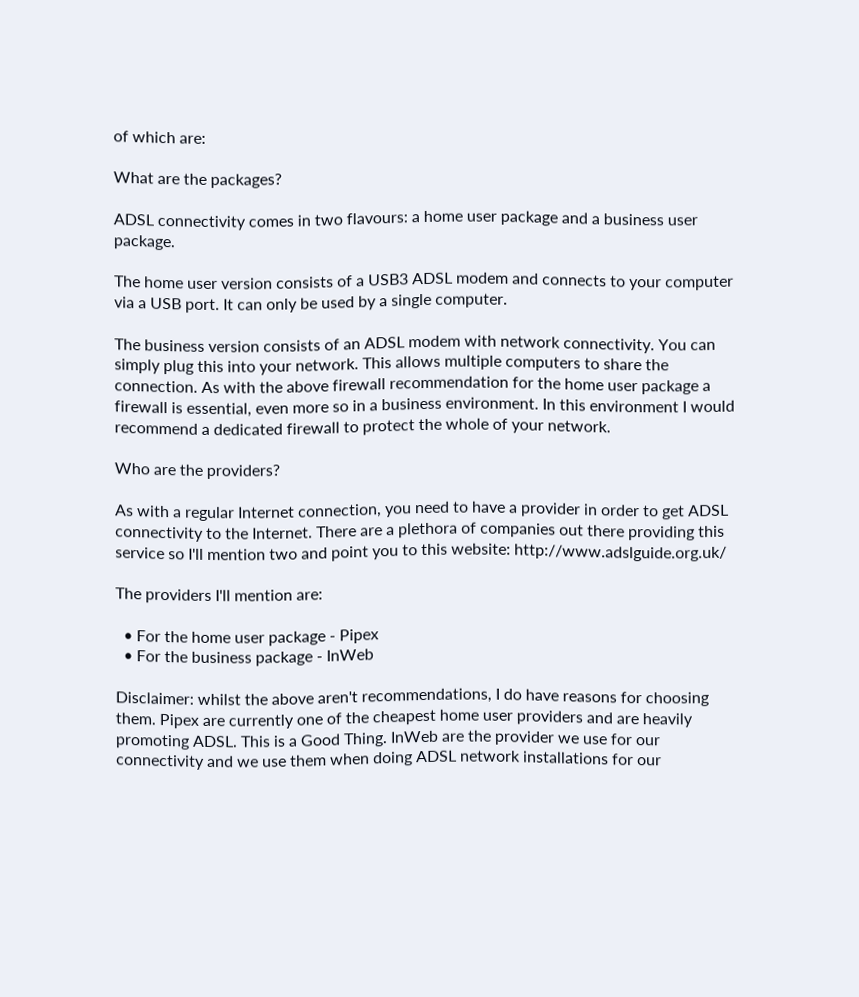of which are:

What are the packages?

ADSL connectivity comes in two flavours: a home user package and a business user package.

The home user version consists of a USB3 ADSL modem and connects to your computer via a USB port. It can only be used by a single computer.

The business version consists of an ADSL modem with network connectivity. You can simply plug this into your network. This allows multiple computers to share the connection. As with the above firewall recommendation for the home user package a firewall is essential, even more so in a business environment. In this environment I would recommend a dedicated firewall to protect the whole of your network.

Who are the providers?

As with a regular Internet connection, you need to have a provider in order to get ADSL connectivity to the Internet. There are a plethora of companies out there providing this service so I'll mention two and point you to this website: http://www.adslguide.org.uk/

The providers I'll mention are:

  • For the home user package - Pipex
  • For the business package - InWeb

Disclaimer: whilst the above aren't recommendations, I do have reasons for choosing them. Pipex are currently one of the cheapest home user providers and are heavily promoting ADSL. This is a Good Thing. InWeb are the provider we use for our connectivity and we use them when doing ADSL network installations for our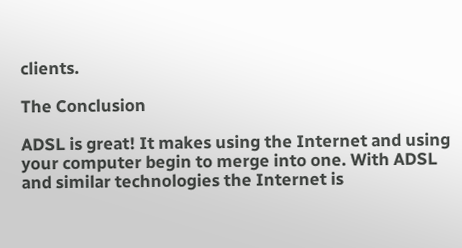clients.

The Conclusion

ADSL is great! It makes using the Internet and using your computer begin to merge into one. With ADSL and similar technologies the Internet is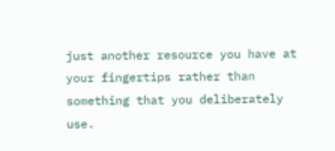just another resource you have at your fingertips rather than something that you deliberately use.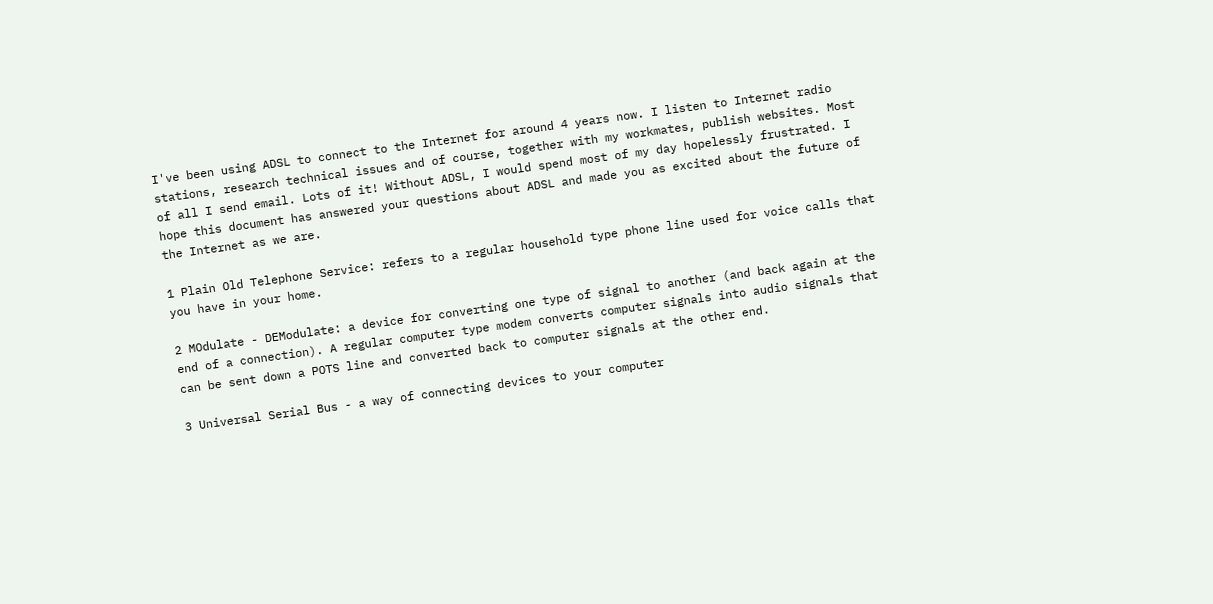I've been using ADSL to connect to the Internet for around 4 years now. I listen to Internet radio stations, research technical issues and of course, together with my workmates, publish websites. Most of all I send email. Lots of it! Without ADSL, I would spend most of my day hopelessly frustrated. I hope this document has answered your questions about ADSL and made you as excited about the future of the Internet as we are.

1 Plain Old Telephone Service: refers to a regular household type phone line used for voice calls that you have in your home.

2 MOdulate - DEModulate: a device for converting one type of signal to another (and back again at the end of a connection). A regular computer type modem converts computer signals into audio signals that can be sent down a POTS line and converted back to computer signals at the other end.

3 Universal Serial Bus - a way of connecting devices to your computer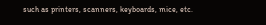such as printers, scanners, keyboards, mice, etc.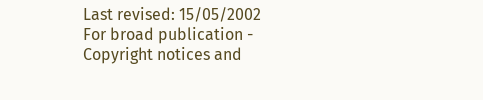Last revised: 15/05/2002
For broad publication - Copyright notices and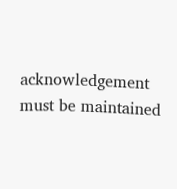acknowledgement must be maintained